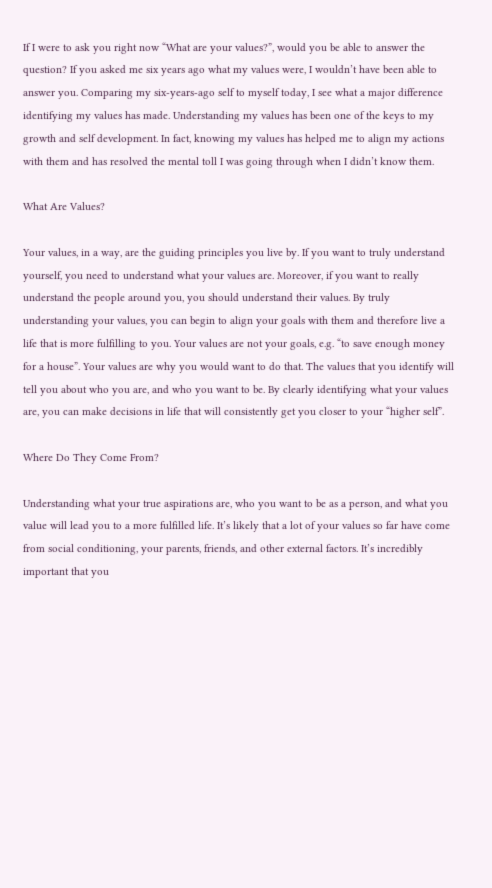If I were to ask you right now “What are your values?”, would you be able to answer the question? If you asked me six years ago what my values were, I wouldn’t have been able to answer you. Comparing my six-years-ago self to myself today, I see what a major difference identifying my values has made. Understanding my values has been one of the keys to my growth and self development. In fact, knowing my values has helped me to align my actions with them and has resolved the mental toll I was going through when I didn’t know them.

What Are Values?

Your values, in a way, are the guiding principles you live by. If you want to truly understand yourself, you need to understand what your values are. Moreover, if you want to really understand the people around you, you should understand their values. By truly understanding your values, you can begin to align your goals with them and therefore live a life that is more fulfilling to you. Your values are not your goals, e.g. “to save enough money for a house”. Your values are why you would want to do that. The values that you identify will tell you about who you are, and who you want to be. By clearly identifying what your values are, you can make decisions in life that will consistently get you closer to your “higher self”.

Where Do They Come From?

Understanding what your true aspirations are, who you want to be as a person, and what you value will lead you to a more fulfilled life. It’s likely that a lot of your values so far have come from social conditioning, your parents, friends, and other external factors. It’s incredibly important that you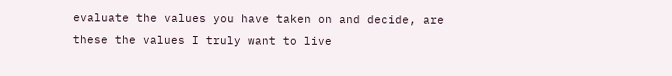evaluate the values you have taken on and decide, are these the values I truly want to live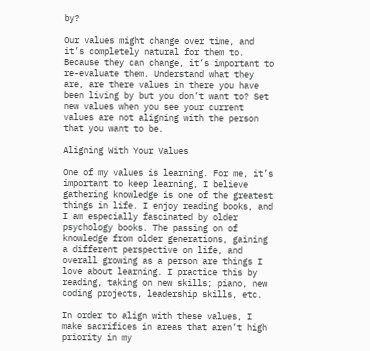by?

Our values might change over time, and it’s completely natural for them to. Because they can change, it’s important to re-evaluate them. Understand what they are, are there values in there you have been living by but you don’t want to? Set new values when you see your current values are not aligning with the person that you want to be.

Aligning With Your Values

One of my values is learning. For me, it’s important to keep learning, I believe gathering knowledge is one of the greatest things in life. I enjoy reading books, and I am especially fascinated by older psychology books. The passing on of knowledge from older generations, gaining a different perspective on life, and overall growing as a person are things I love about learning. I practice this by reading, taking on new skills; piano, new coding projects, leadership skills, etc.

In order to align with these values, I make sacrifices in areas that aren’t high priority in my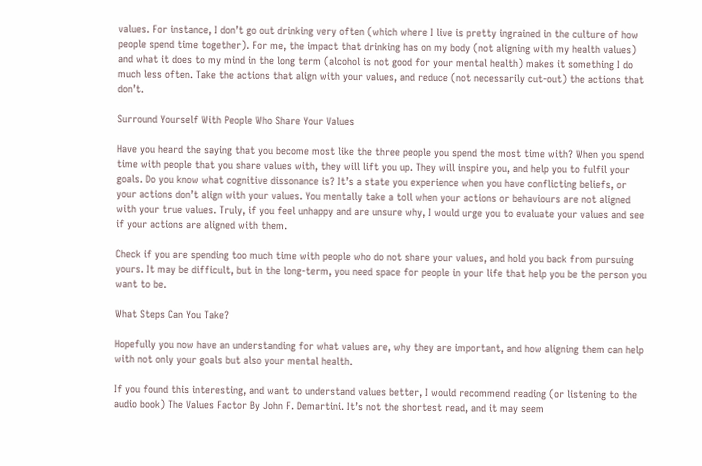values. For instance, I don’t go out drinking very often (which where I live is pretty ingrained in the culture of how people spend time together). For me, the impact that drinking has on my body (not aligning with my health values) and what it does to my mind in the long term (alcohol is not good for your mental health) makes it something I do much less often. Take the actions that align with your values, and reduce (not necessarily cut-out) the actions that don’t.

Surround Yourself With People Who Share Your Values

Have you heard the saying that you become most like the three people you spend the most time with? When you spend time with people that you share values with, they will lift you up. They will inspire you, and help you to fulfil your goals. Do you know what cognitive dissonance is? It’s a state you experience when you have conflicting beliefs, or your actions don’t align with your values. You mentally take a toll when your actions or behaviours are not aligned with your true values. Truly, if you feel unhappy and are unsure why, I would urge you to evaluate your values and see if your actions are aligned with them.

Check if you are spending too much time with people who do not share your values, and hold you back from pursuing yours. It may be difficult, but in the long-term, you need space for people in your life that help you be the person you want to be.

What Steps Can You Take?

Hopefully you now have an understanding for what values are, why they are important, and how aligning them can help with not only your goals but also your mental health.

If you found this interesting, and want to understand values better, I would recommend reading (or listening to the audio book) The Values Factor By John F. Demartini. It’s not the shortest read, and it may seem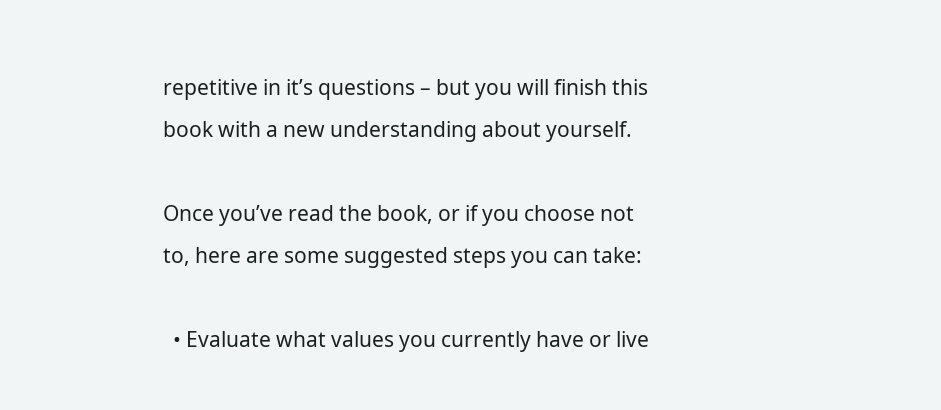repetitive in it’s questions – but you will finish this book with a new understanding about yourself.

Once you’ve read the book, or if you choose not to, here are some suggested steps you can take:

  • Evaluate what values you currently have or live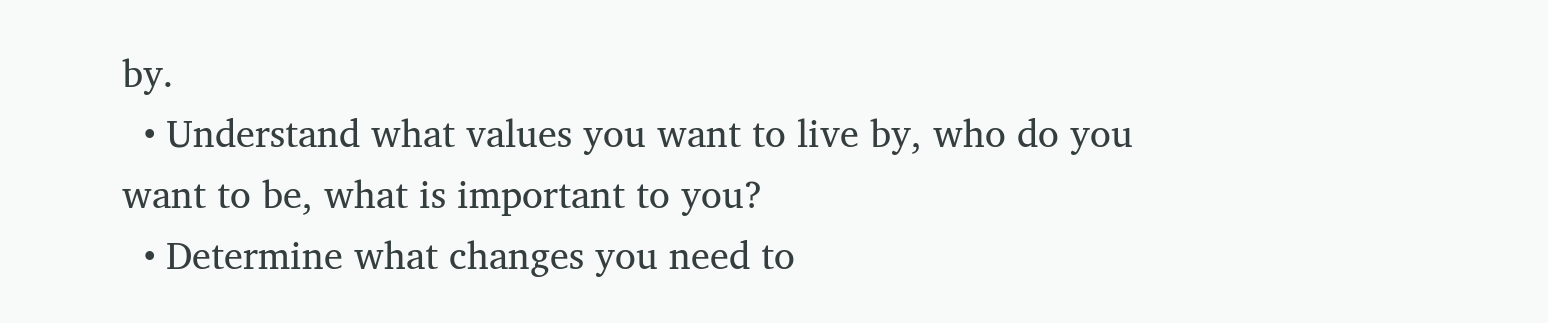by.
  • Understand what values you want to live by, who do you want to be, what is important to you?
  • Determine what changes you need to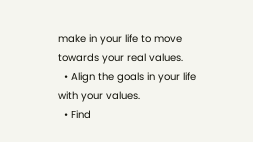make in your life to move towards your real values.
  • Align the goals in your life with your values.
  • Find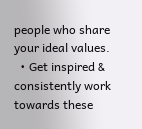people who share your ideal values.
  • Get inspired & consistently work towards these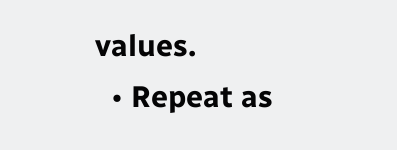values.
  • Repeat as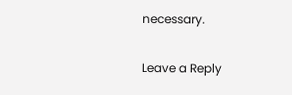necessary.

Leave a Reply